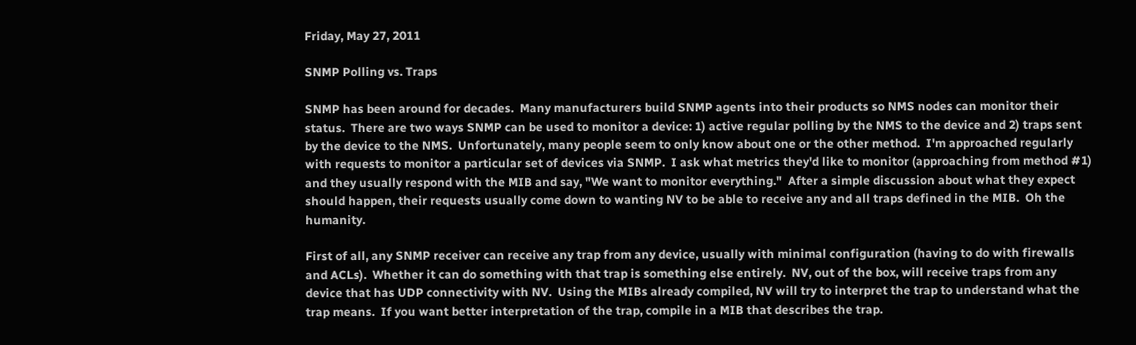Friday, May 27, 2011

SNMP Polling vs. Traps

SNMP has been around for decades.  Many manufacturers build SNMP agents into their products so NMS nodes can monitor their status.  There are two ways SNMP can be used to monitor a device: 1) active regular polling by the NMS to the device and 2) traps sent by the device to the NMS.  Unfortunately, many people seem to only know about one or the other method.  I'm approached regularly with requests to monitor a particular set of devices via SNMP.  I ask what metrics they'd like to monitor (approaching from method #1) and they usually respond with the MIB and say, "We want to monitor everything."  After a simple discussion about what they expect should happen, their requests usually come down to wanting NV to be able to receive any and all traps defined in the MIB.  Oh the humanity.

First of all, any SNMP receiver can receive any trap from any device, usually with minimal configuration (having to do with firewalls and ACLs).  Whether it can do something with that trap is something else entirely.  NV, out of the box, will receive traps from any device that has UDP connectivity with NV.  Using the MIBs already compiled, NV will try to interpret the trap to understand what the trap means.  If you want better interpretation of the trap, compile in a MIB that describes the trap.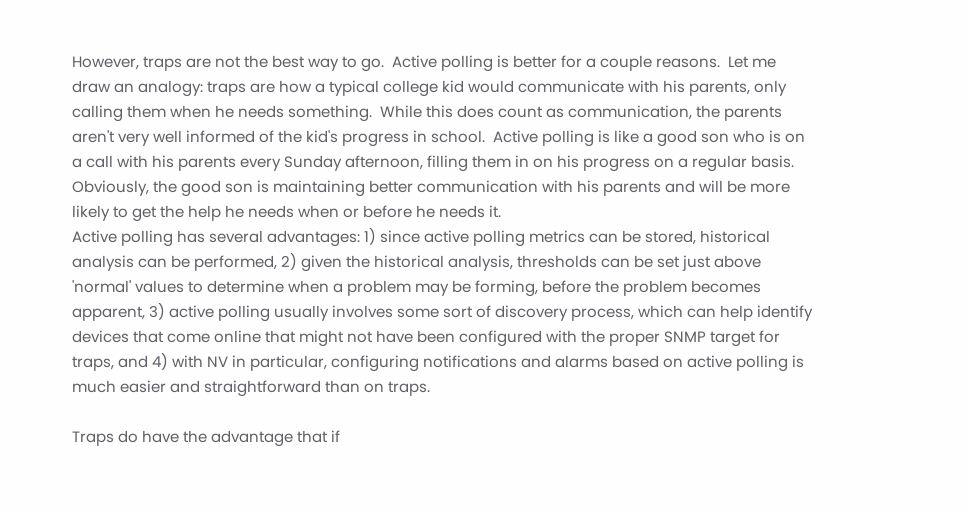However, traps are not the best way to go.  Active polling is better for a couple reasons.  Let me draw an analogy: traps are how a typical college kid would communicate with his parents, only calling them when he needs something.  While this does count as communication, the parents aren't very well informed of the kid's progress in school.  Active polling is like a good son who is on a call with his parents every Sunday afternoon, filling them in on his progress on a regular basis.  Obviously, the good son is maintaining better communication with his parents and will be more likely to get the help he needs when or before he needs it.
Active polling has several advantages: 1) since active polling metrics can be stored, historical analysis can be performed, 2) given the historical analysis, thresholds can be set just above 'normal' values to determine when a problem may be forming, before the problem becomes apparent, 3) active polling usually involves some sort of discovery process, which can help identify devices that come online that might not have been configured with the proper SNMP target for traps, and 4) with NV in particular, configuring notifications and alarms based on active polling is much easier and straightforward than on traps.

Traps do have the advantage that if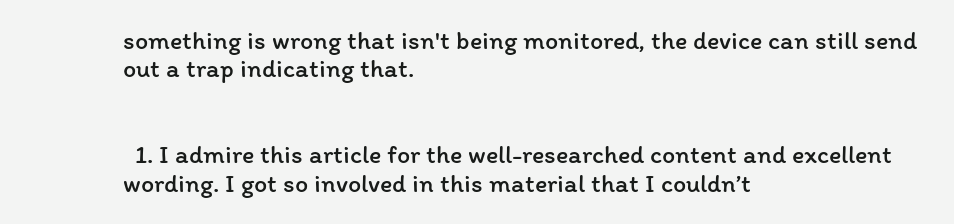something is wrong that isn't being monitored, the device can still send out a trap indicating that.


  1. I admire this article for the well-researched content and excellent wording. I got so involved in this material that I couldn’t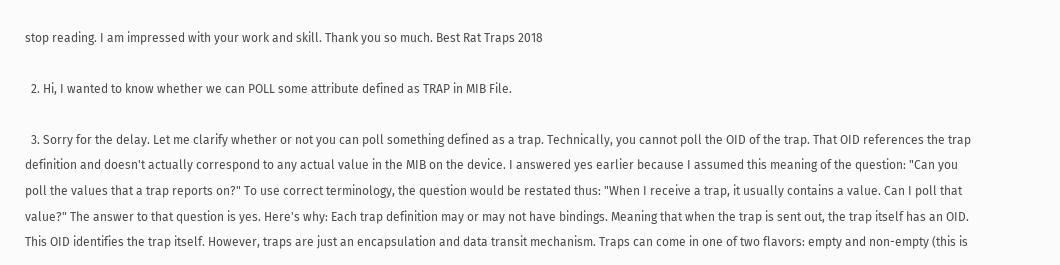stop reading. I am impressed with your work and skill. Thank you so much. Best Rat Traps 2018

  2. Hi, I wanted to know whether we can POLL some attribute defined as TRAP in MIB File.

  3. Sorry for the delay. Let me clarify whether or not you can poll something defined as a trap. Technically, you cannot poll the OID of the trap. That OID references the trap definition and doesn't actually correspond to any actual value in the MIB on the device. I answered yes earlier because I assumed this meaning of the question: "Can you poll the values that a trap reports on?" To use correct terminology, the question would be restated thus: "When I receive a trap, it usually contains a value. Can I poll that value?" The answer to that question is yes. Here's why: Each trap definition may or may not have bindings. Meaning that when the trap is sent out, the trap itself has an OID. This OID identifies the trap itself. However, traps are just an encapsulation and data transit mechanism. Traps can come in one of two flavors: empty and non-empty (this is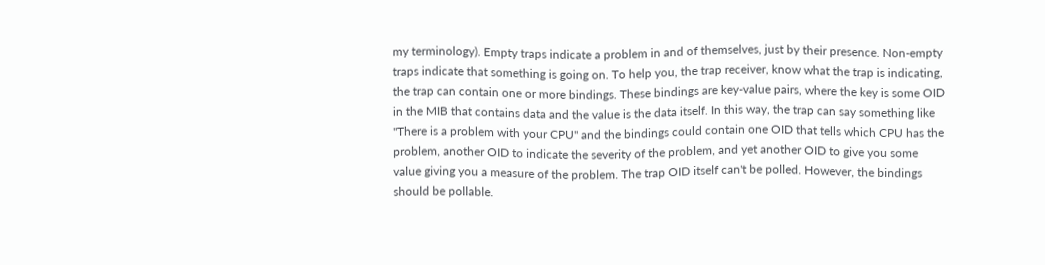my terminology). Empty traps indicate a problem in and of themselves, just by their presence. Non-empty traps indicate that something is going on. To help you, the trap receiver, know what the trap is indicating, the trap can contain one or more bindings. These bindings are key-value pairs, where the key is some OID in the MIB that contains data and the value is the data itself. In this way, the trap can say something like "There is a problem with your CPU" and the bindings could contain one OID that tells which CPU has the problem, another OID to indicate the severity of the problem, and yet another OID to give you some value giving you a measure of the problem. The trap OID itself can't be polled. However, the bindings should be pollable.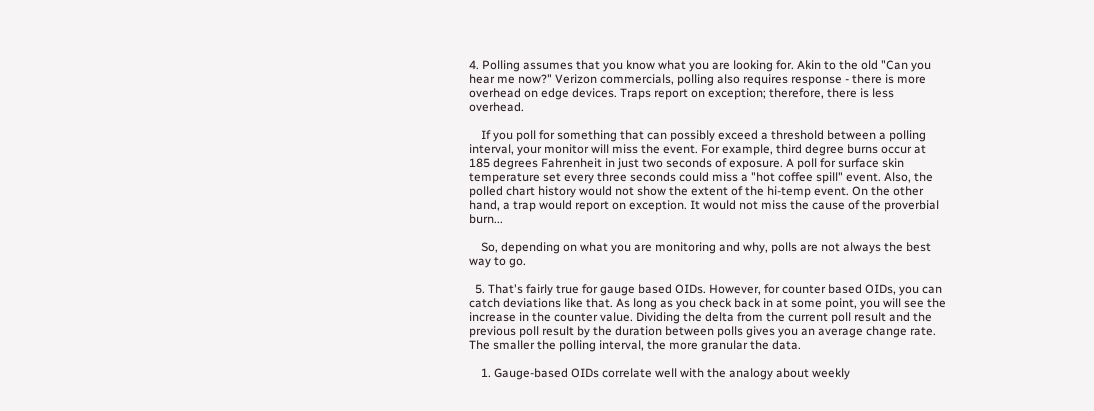4. Polling assumes that you know what you are looking for. Akin to the old "Can you hear me now?" Verizon commercials, polling also requires response - there is more overhead on edge devices. Traps report on exception; therefore, there is less overhead.

    If you poll for something that can possibly exceed a threshold between a polling interval, your monitor will miss the event. For example, third degree burns occur at 185 degrees Fahrenheit in just two seconds of exposure. A poll for surface skin temperature set every three seconds could miss a "hot coffee spill" event. Also, the polled chart history would not show the extent of the hi-temp event. On the other hand, a trap would report on exception. It would not miss the cause of the proverbial burn...

    So, depending on what you are monitoring and why, polls are not always the best way to go.

  5. That's fairly true for gauge based OIDs. However, for counter based OIDs, you can catch deviations like that. As long as you check back in at some point, you will see the increase in the counter value. Dividing the delta from the current poll result and the previous poll result by the duration between polls gives you an average change rate. The smaller the polling interval, the more granular the data.

    1. Gauge-based OIDs correlate well with the analogy about weekly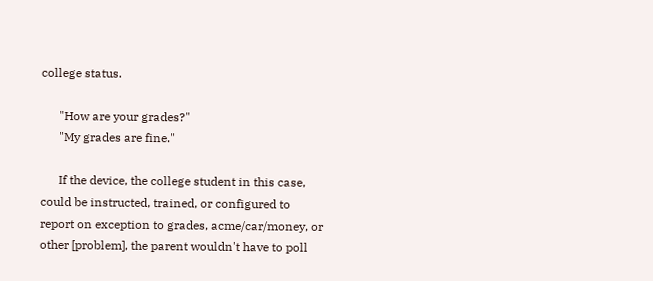college status.

      "How are your grades?"
      "My grades are fine."

      If the device, the college student in this case, could be instructed, trained, or configured to report on exception to grades, acme/car/money, or other [problem], the parent wouldn't have to poll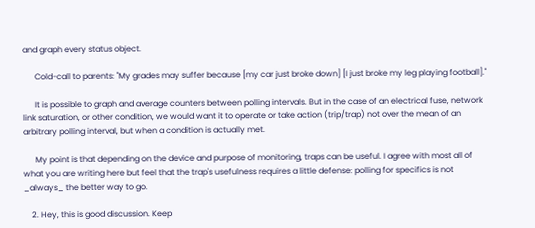and graph every status object.

      Cold-call to parents: "My grades may suffer because [my car just broke down] [I just broke my leg playing football]."

      It is possible to graph and average counters between polling intervals. But in the case of an electrical fuse, network link saturation, or other condition, we would want it to operate or take action (trip/trap) not over the mean of an arbitrary polling interval, but when a condition is actually met.

      My point is that depending on the device and purpose of monitoring, traps can be useful. I agree with most all of what you are writing here but feel that the trap's usefulness requires a little defense: polling for specifics is not _always_ the better way to go.

    2. Hey, this is good discussion. Keep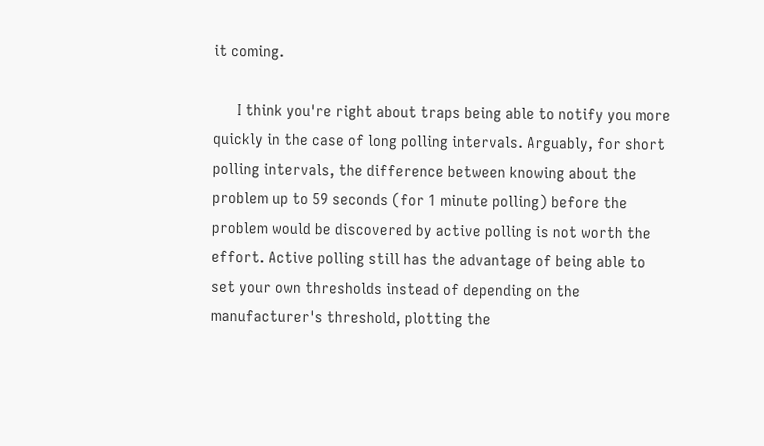it coming.

      I think you're right about traps being able to notify you more quickly in the case of long polling intervals. Arguably, for short polling intervals, the difference between knowing about the problem up to 59 seconds (for 1 minute polling) before the problem would be discovered by active polling is not worth the effort. Active polling still has the advantage of being able to set your own thresholds instead of depending on the manufacturer's threshold, plotting the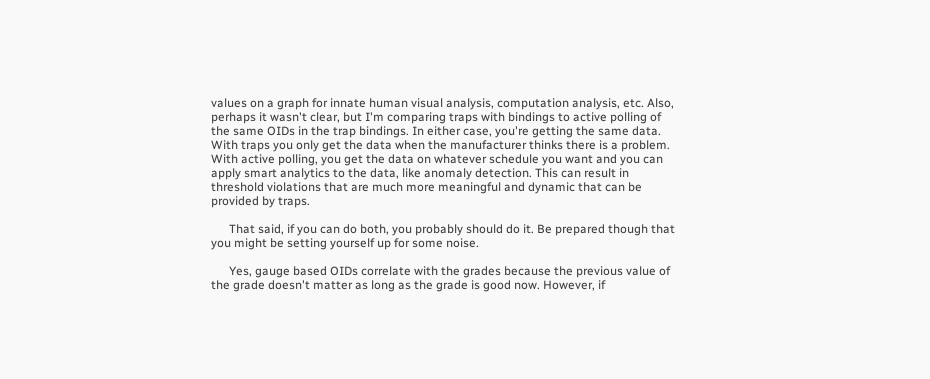values on a graph for innate human visual analysis, computation analysis, etc. Also, perhaps it wasn't clear, but I'm comparing traps with bindings to active polling of the same OIDs in the trap bindings. In either case, you're getting the same data. With traps you only get the data when the manufacturer thinks there is a problem. With active polling, you get the data on whatever schedule you want and you can apply smart analytics to the data, like anomaly detection. This can result in threshold violations that are much more meaningful and dynamic that can be provided by traps.

      That said, if you can do both, you probably should do it. Be prepared though that you might be setting yourself up for some noise.

      Yes, gauge based OIDs correlate with the grades because the previous value of the grade doesn't matter as long as the grade is good now. However, if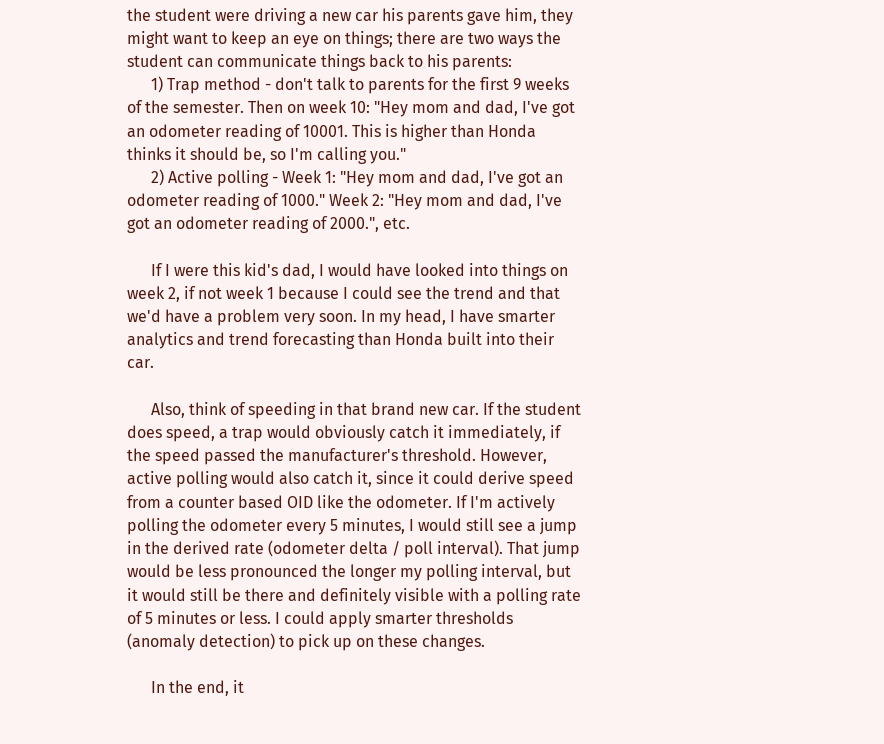the student were driving a new car his parents gave him, they might want to keep an eye on things; there are two ways the student can communicate things back to his parents:
      1) Trap method - don't talk to parents for the first 9 weeks of the semester. Then on week 10: "Hey mom and dad, I've got an odometer reading of 10001. This is higher than Honda thinks it should be, so I'm calling you."
      2) Active polling - Week 1: "Hey mom and dad, I've got an odometer reading of 1000." Week 2: "Hey mom and dad, I've got an odometer reading of 2000.", etc.

      If I were this kid's dad, I would have looked into things on week 2, if not week 1 because I could see the trend and that we'd have a problem very soon. In my head, I have smarter analytics and trend forecasting than Honda built into their car.

      Also, think of speeding in that brand new car. If the student does speed, a trap would obviously catch it immediately, if the speed passed the manufacturer's threshold. However, active polling would also catch it, since it could derive speed from a counter based OID like the odometer. If I'm actively polling the odometer every 5 minutes, I would still see a jump in the derived rate (odometer delta / poll interval). That jump would be less pronounced the longer my polling interval, but it would still be there and definitely visible with a polling rate of 5 minutes or less. I could apply smarter thresholds (anomaly detection) to pick up on these changes.

      In the end, it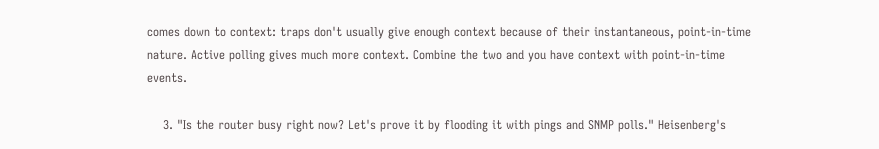comes down to context: traps don't usually give enough context because of their instantaneous, point-in-time nature. Active polling gives much more context. Combine the two and you have context with point-in-time events.

    3. "Is the router busy right now? Let's prove it by flooding it with pings and SNMP polls." Heisenberg's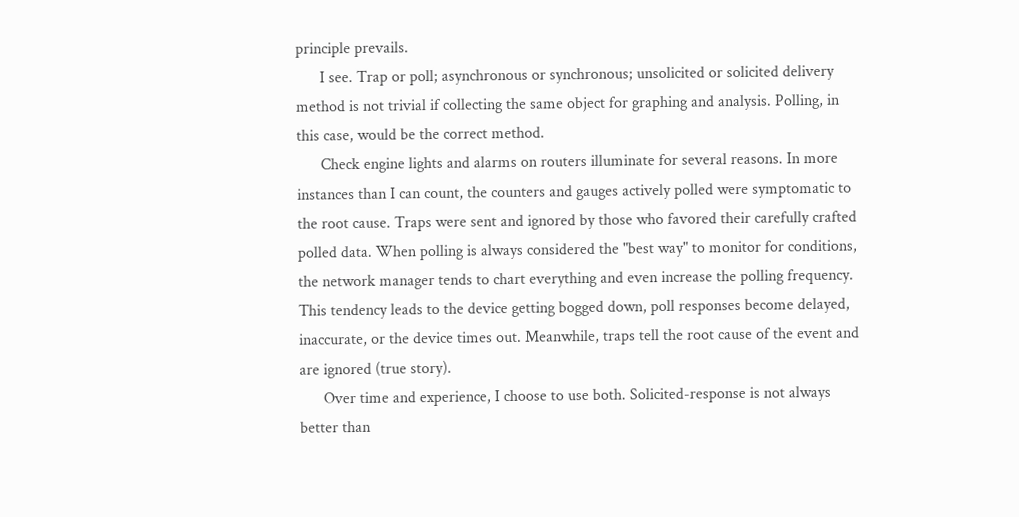principle prevails.
      I see. Trap or poll; asynchronous or synchronous; unsolicited or solicited delivery method is not trivial if collecting the same object for graphing and analysis. Polling, in this case, would be the correct method.
      Check engine lights and alarms on routers illuminate for several reasons. In more instances than I can count, the counters and gauges actively polled were symptomatic to the root cause. Traps were sent and ignored by those who favored their carefully crafted polled data. When polling is always considered the "best way" to monitor for conditions, the network manager tends to chart everything and even increase the polling frequency. This tendency leads to the device getting bogged down, poll responses become delayed, inaccurate, or the device times out. Meanwhile, traps tell the root cause of the event and are ignored (true story).
      Over time and experience, I choose to use both. Solicited-response is not always better than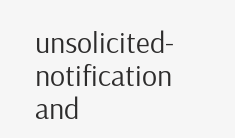unsolicited-notification and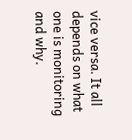vice versa. It all depends on what one is monitoring and why.